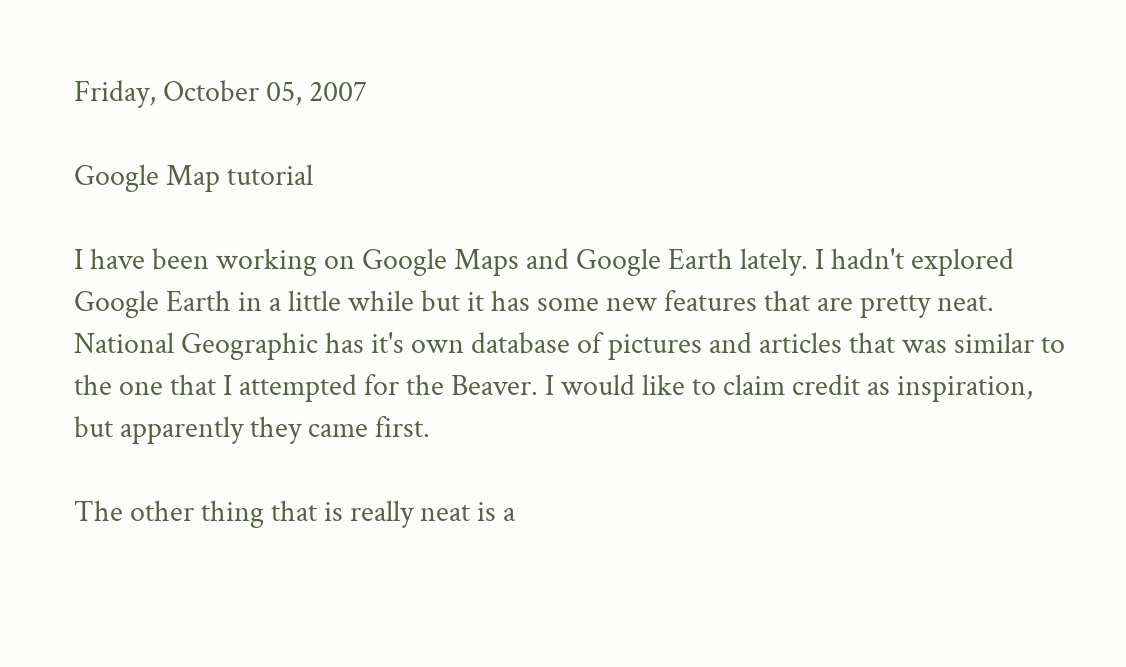Friday, October 05, 2007

Google Map tutorial

I have been working on Google Maps and Google Earth lately. I hadn't explored Google Earth in a little while but it has some new features that are pretty neat. National Geographic has it's own database of pictures and articles that was similar to the one that I attempted for the Beaver. I would like to claim credit as inspiration, but apparently they came first.

The other thing that is really neat is a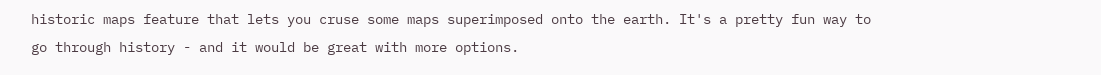historic maps feature that lets you cruse some maps superimposed onto the earth. It's a pretty fun way to go through history - and it would be great with more options.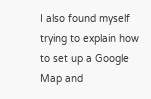I also found myself trying to explain how to set up a Google Map and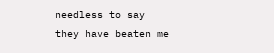needless to say they have beaten me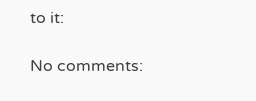to it:

No comments: